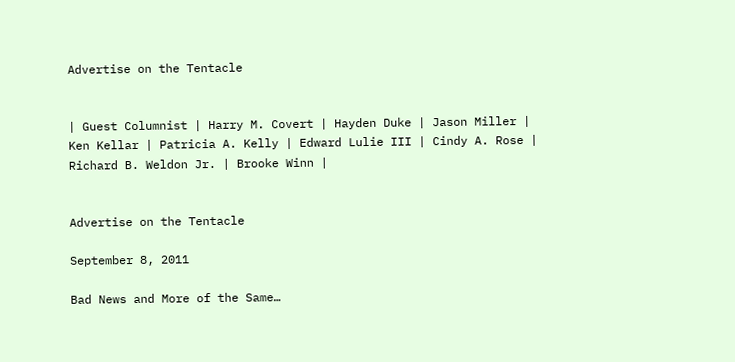Advertise on the Tentacle


| Guest Columnist | Harry M. Covert | Hayden Duke | Jason Miller | Ken Kellar | Patricia A. Kelly | Edward Lulie III | Cindy A. Rose | Richard B. Weldon Jr. | Brooke Winn |


Advertise on the Tentacle

September 8, 2011

Bad News and More of the Same…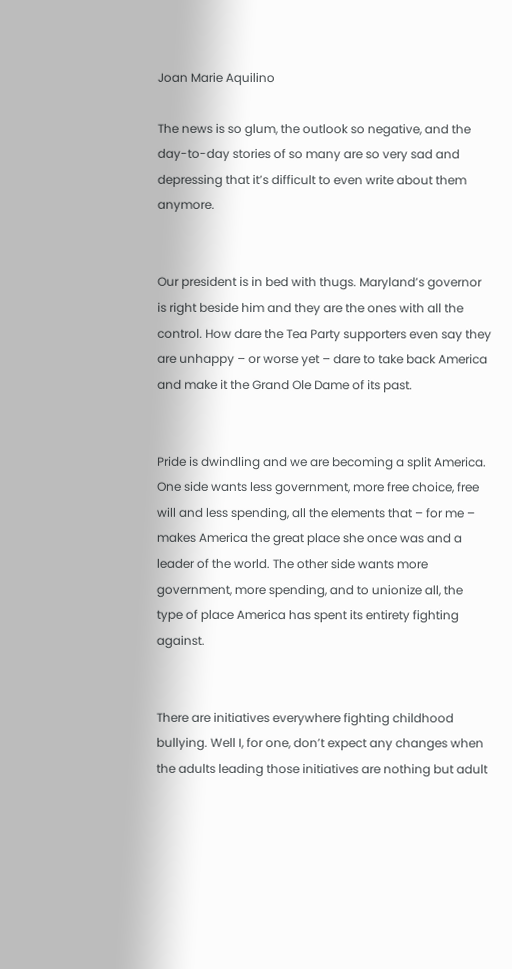Joan Marie Aquilino

The news is so glum, the outlook so negative, and the day-to-day stories of so many are so very sad and depressing that it’s difficult to even write about them anymore.


Our president is in bed with thugs. Maryland’s governor is right beside him and they are the ones with all the control. How dare the Tea Party supporters even say they are unhappy – or worse yet – dare to take back America and make it the Grand Ole Dame of its past.


Pride is dwindling and we are becoming a split America. One side wants less government, more free choice, free will and less spending, all the elements that – for me – makes America the great place she once was and a leader of the world. The other side wants more government, more spending, and to unionize all, the type of place America has spent its entirety fighting against.


There are initiatives everywhere fighting childhood bullying. Well I, for one, don’t expect any changes when the adults leading those initiatives are nothing but adult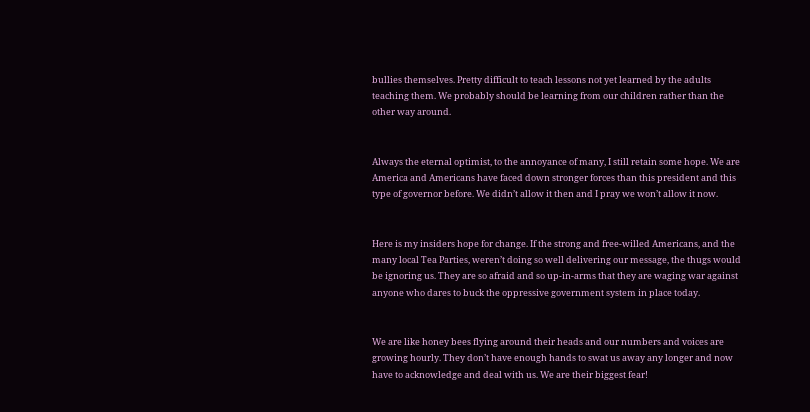bullies themselves. Pretty difficult to teach lessons not yet learned by the adults teaching them. We probably should be learning from our children rather than the other way around.


Always the eternal optimist, to the annoyance of many, I still retain some hope. We are America and Americans have faced down stronger forces than this president and this type of governor before. We didn’t allow it then and I pray we won’t allow it now.


Here is my insiders hope for change. If the strong and free-willed Americans, and the many local Tea Parties, weren’t doing so well delivering our message, the thugs would be ignoring us. They are so afraid and so up-in-arms that they are waging war against anyone who dares to buck the oppressive government system in place today.


We are like honey bees flying around their heads and our numbers and voices are growing hourly. They don’t have enough hands to swat us away any longer and now have to acknowledge and deal with us. We are their biggest fear!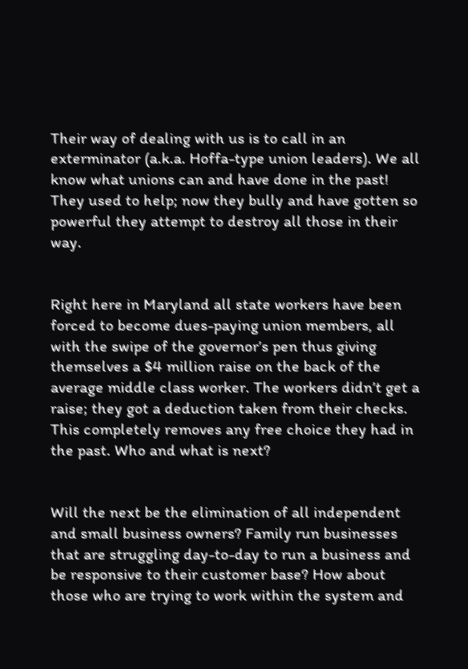Their way of dealing with us is to call in an exterminator (a.k.a. Hoffa-type union leaders). We all know what unions can and have done in the past! They used to help; now they bully and have gotten so powerful they attempt to destroy all those in their way.


Right here in Maryland all state workers have been forced to become dues-paying union members, all with the swipe of the governor’s pen thus giving themselves a $4 million raise on the back of the average middle class worker. The workers didn’t get a raise; they got a deduction taken from their checks. This completely removes any free choice they had in the past. Who and what is next?


Will the next be the elimination of all independent and small business owners? Family run businesses that are struggling day-to-day to run a business and be responsive to their customer base? How about those who are trying to work within the system and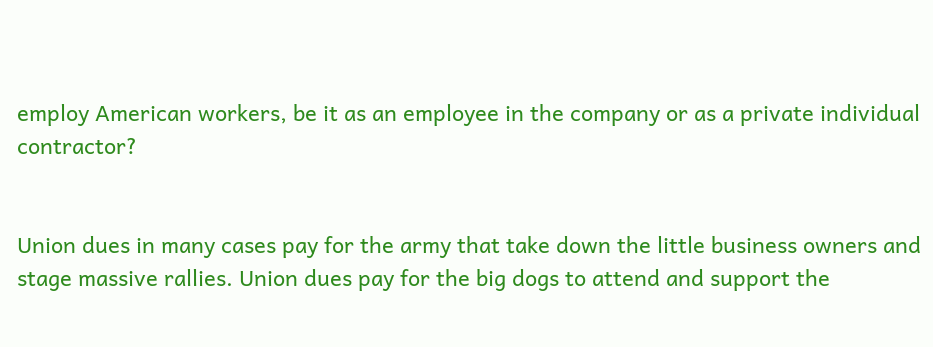employ American workers, be it as an employee in the company or as a private individual contractor?


Union dues in many cases pay for the army that take down the little business owners and stage massive rallies. Union dues pay for the big dogs to attend and support the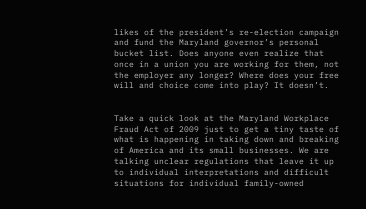likes of the president’s re-election campaign and fund the Maryland governor’s personal bucket list. Does anyone even realize that once in a union you are working for them, not the employer any longer? Where does your free will and choice come into play? It doesn’t.


Take a quick look at the Maryland Workplace Fraud Act of 2009 just to get a tiny taste of what is happening in taking down and breaking of America and its small businesses. We are talking unclear regulations that leave it up to individual interpretations and difficult situations for individual family-owned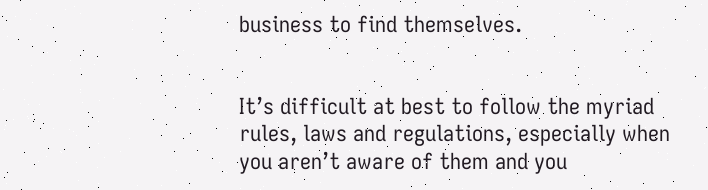business to find themselves.


It’s difficult at best to follow the myriad rules, laws and regulations, especially when you aren’t aware of them and you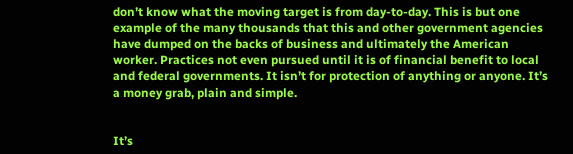don’t know what the moving target is from day-to-day. This is but one example of the many thousands that this and other government agencies have dumped on the backs of business and ultimately the American worker. Practices not even pursued until it is of financial benefit to local and federal governments. It isn’t for protection of anything or anyone. It’s a money grab, plain and simple.


It’s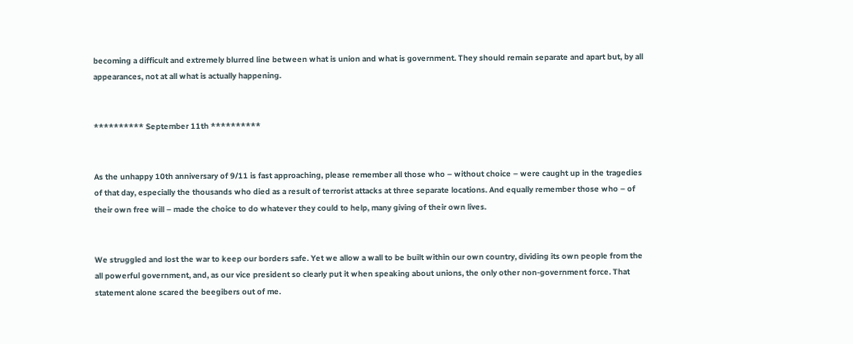becoming a difficult and extremely blurred line between what is union and what is government. They should remain separate and apart but, by all appearances, not at all what is actually happening.


********** September 11th **********


As the unhappy 10th anniversary of 9/11 is fast approaching, please remember all those who – without choice – were caught up in the tragedies of that day, especially the thousands who died as a result of terrorist attacks at three separate locations. And equally remember those who – of their own free will – made the choice to do whatever they could to help, many giving of their own lives.


We struggled and lost the war to keep our borders safe. Yet we allow a wall to be built within our own country, dividing its own people from the all powerful government, and, as our vice president so clearly put it when speaking about unions, the only other non-government force. That statement alone scared the beegibers out of me.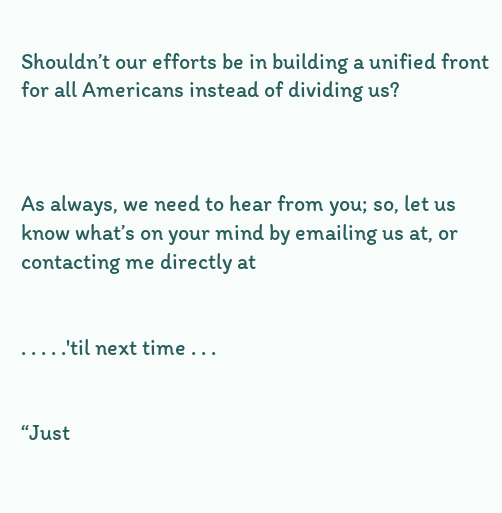Shouldn’t our efforts be in building a unified front for all Americans instead of dividing us?



As always, we need to hear from you; so, let us know what’s on your mind by emailing us at, or contacting me directly at


. . . . .'til next time . . .


“Just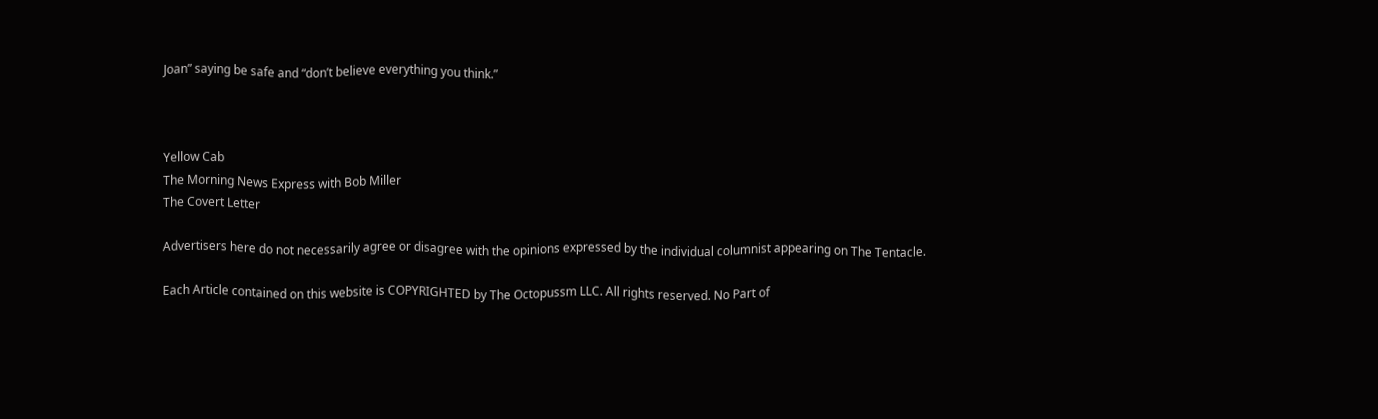Joan” saying be safe and “don’t believe everything you think.”



Yellow Cab
The Morning News Express with Bob Miller
The Covert Letter

Advertisers here do not necessarily agree or disagree with the opinions expressed by the individual columnist appearing on The Tentacle.

Each Article contained on this website is COPYRIGHTED by The Octopussm LLC. All rights reserved. No Part of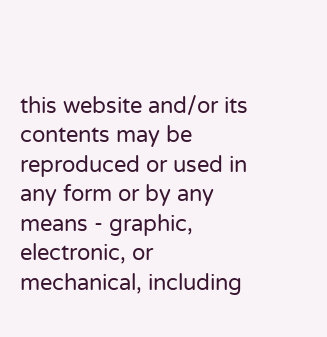this website and/or its contents may be reproduced or used in any form or by any means - graphic, electronic, or mechanical, including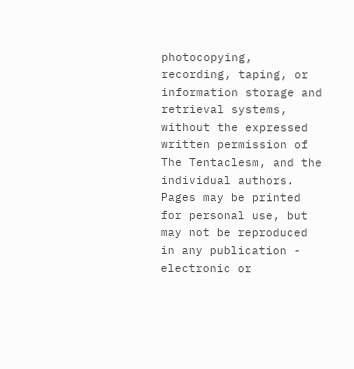photocopying, recording, taping, or information storage and retrieval systems, without the expressed written permission of The Tentaclesm, and the individual authors. Pages may be printed for personal use, but may not be reproduced in any publication - electronic or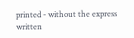printed - without the express written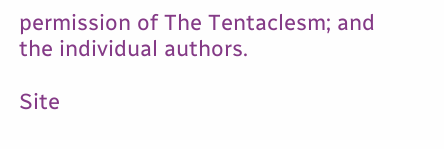permission of The Tentaclesm; and the individual authors.

Site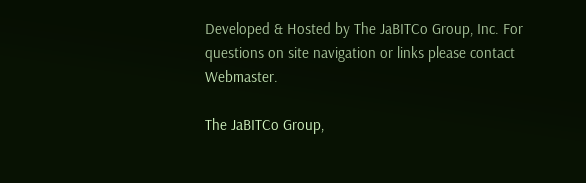Developed & Hosted by The JaBITCo Group, Inc. For questions on site navigation or links please contact Webmaster.

The JaBITCo Group,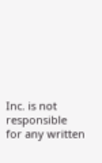Inc. is not responsible for any written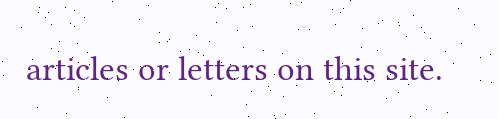articles or letters on this site.